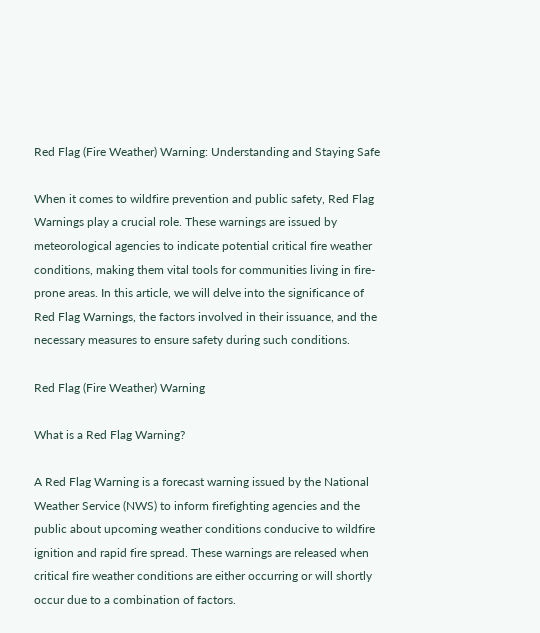Red Flag (Fire Weather) Warning: Understanding and Staying Safe

When it comes to wildfire prevention and public safety, Red Flag Warnings play a crucial role. These warnings are issued by meteorological agencies to indicate potential critical fire weather conditions, making them vital tools for communities living in fire-prone areas. In this article, we will delve into the significance of Red Flag Warnings, the factors involved in their issuance, and the necessary measures to ensure safety during such conditions.

Red Flag (Fire Weather) Warning

What is a Red Flag Warning?

A Red Flag Warning is a forecast warning issued by the National Weather Service (NWS) to inform firefighting agencies and the public about upcoming weather conditions conducive to wildfire ignition and rapid fire spread. These warnings are released when critical fire weather conditions are either occurring or will shortly occur due to a combination of factors.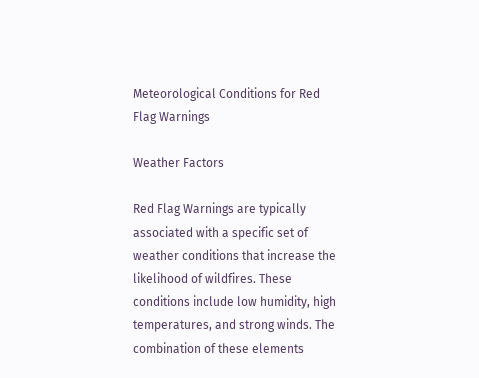Meteorological Conditions for Red Flag Warnings

Weather Factors

Red Flag Warnings are typically associated with a specific set of weather conditions that increase the likelihood of wildfires. These conditions include low humidity, high temperatures, and strong winds. The combination of these elements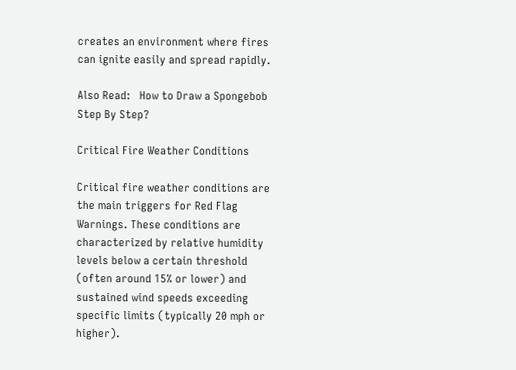creates an environment where fires can ignite easily and spread rapidly.

Also Read:   How to Draw a Spongebob Step By Step?

Critical Fire Weather Conditions

Critical fire weather conditions are the main triggers for Red Flag Warnings. These conditions are characterized by relative humidity levels below a certain threshold (often around 15% or lower) and sustained wind speeds exceeding specific limits (typically 20 mph or higher).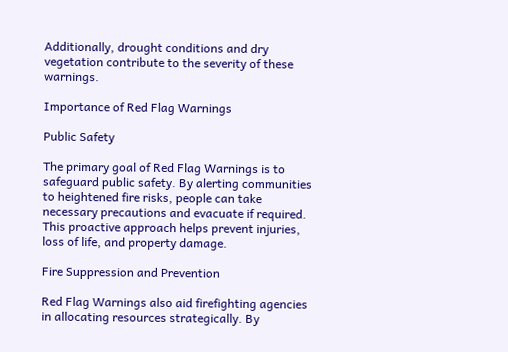Additionally, drought conditions and dry vegetation contribute to the severity of these warnings.

Importance of Red Flag Warnings

Public Safety

The primary goal of Red Flag Warnings is to safeguard public safety. By alerting communities to heightened fire risks, people can take necessary precautions and evacuate if required. This proactive approach helps prevent injuries, loss of life, and property damage.

Fire Suppression and Prevention

Red Flag Warnings also aid firefighting agencies in allocating resources strategically. By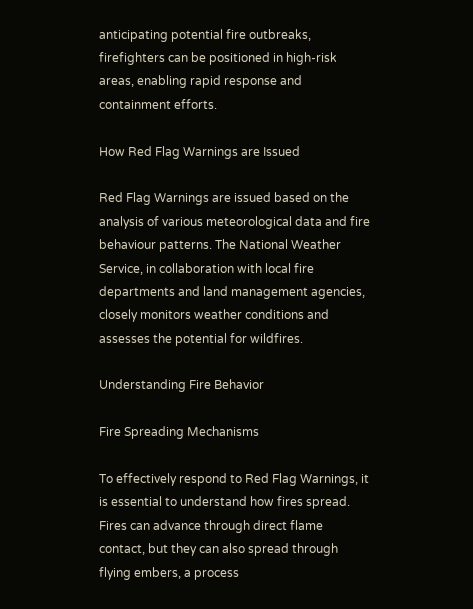anticipating potential fire outbreaks, firefighters can be positioned in high-risk areas, enabling rapid response and containment efforts.

How Red Flag Warnings are Issued

Red Flag Warnings are issued based on the analysis of various meteorological data and fire behaviour patterns. The National Weather Service, in collaboration with local fire departments and land management agencies, closely monitors weather conditions and assesses the potential for wildfires.

Understanding Fire Behavior

Fire Spreading Mechanisms

To effectively respond to Red Flag Warnings, it is essential to understand how fires spread. Fires can advance through direct flame contact, but they can also spread through flying embers, a process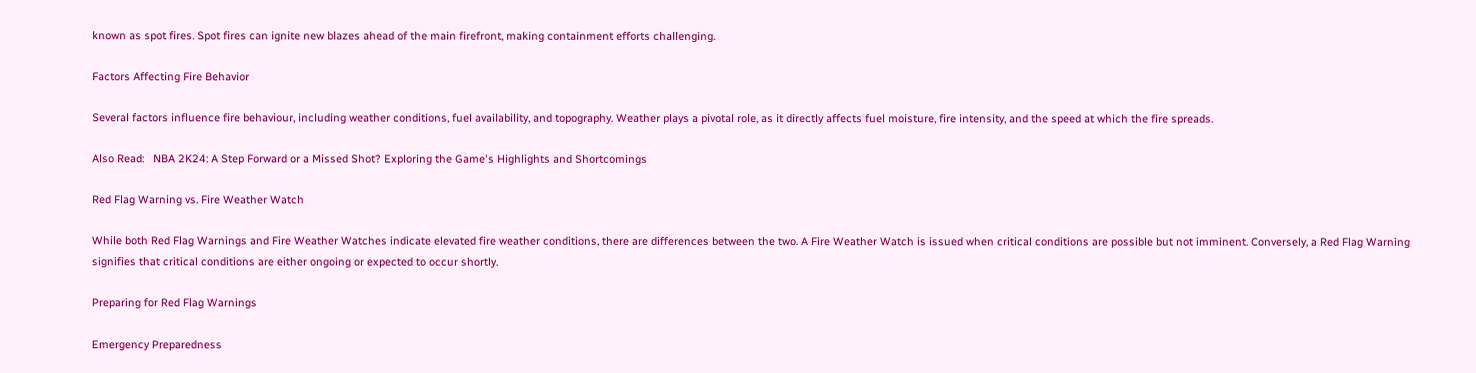known as spot fires. Spot fires can ignite new blazes ahead of the main firefront, making containment efforts challenging.

Factors Affecting Fire Behavior

Several factors influence fire behaviour, including weather conditions, fuel availability, and topography. Weather plays a pivotal role, as it directly affects fuel moisture, fire intensity, and the speed at which the fire spreads.

Also Read:   NBA 2K24: A Step Forward or a Missed Shot? Exploring the Game's Highlights and Shortcomings

Red Flag Warning vs. Fire Weather Watch

While both Red Flag Warnings and Fire Weather Watches indicate elevated fire weather conditions, there are differences between the two. A Fire Weather Watch is issued when critical conditions are possible but not imminent. Conversely, a Red Flag Warning signifies that critical conditions are either ongoing or expected to occur shortly.

Preparing for Red Flag Warnings

Emergency Preparedness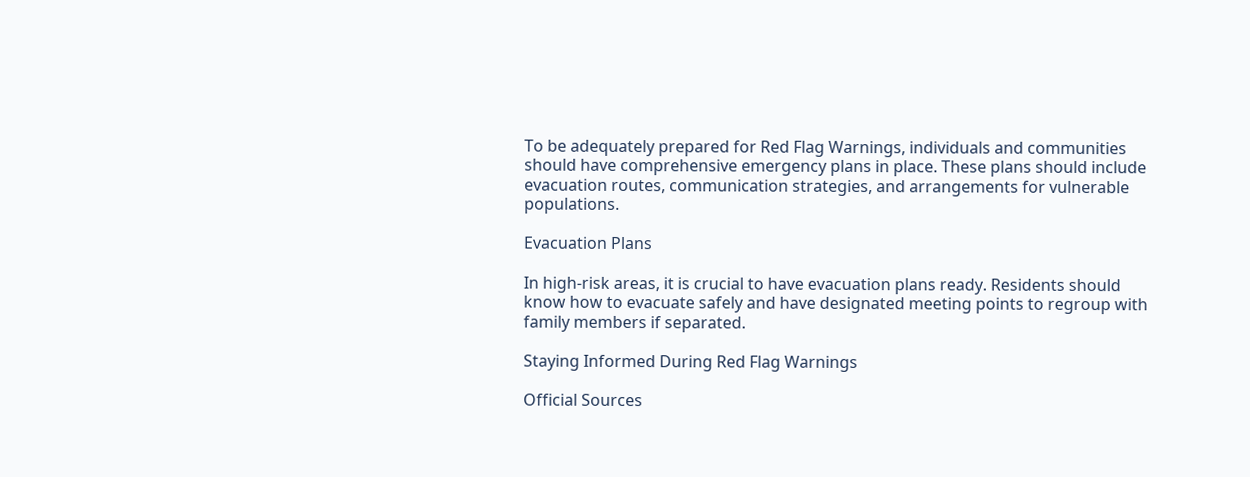To be adequately prepared for Red Flag Warnings, individuals and communities should have comprehensive emergency plans in place. These plans should include evacuation routes, communication strategies, and arrangements for vulnerable populations.

Evacuation Plans

In high-risk areas, it is crucial to have evacuation plans ready. Residents should know how to evacuate safely and have designated meeting points to regroup with family members if separated.

Staying Informed During Red Flag Warnings

Official Sources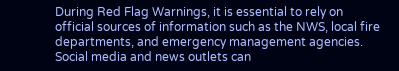During Red Flag Warnings, it is essential to rely on official sources of information such as the NWS, local fire departments, and emergency management agencies. Social media and news outlets can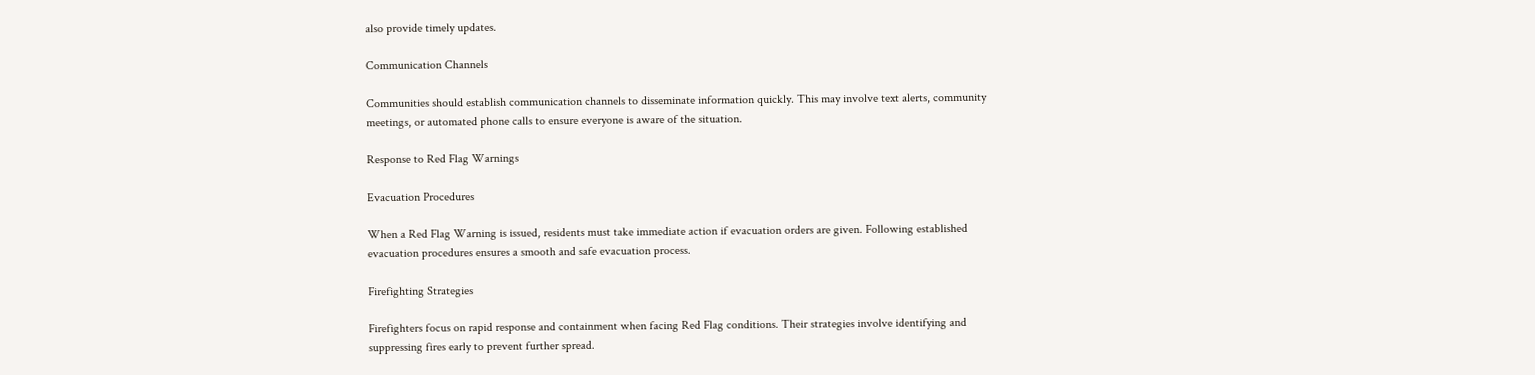also provide timely updates.

Communication Channels

Communities should establish communication channels to disseminate information quickly. This may involve text alerts, community meetings, or automated phone calls to ensure everyone is aware of the situation.

Response to Red Flag Warnings

Evacuation Procedures

When a Red Flag Warning is issued, residents must take immediate action if evacuation orders are given. Following established evacuation procedures ensures a smooth and safe evacuation process.

Firefighting Strategies

Firefighters focus on rapid response and containment when facing Red Flag conditions. Their strategies involve identifying and suppressing fires early to prevent further spread.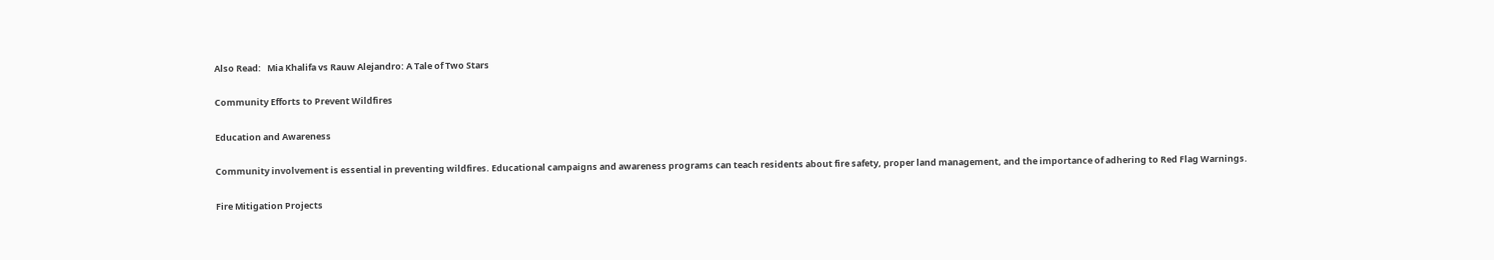Also Read:   Mia Khalifa vs Rauw Alejandro: A Tale of Two Stars

Community Efforts to Prevent Wildfires

Education and Awareness

Community involvement is essential in preventing wildfires. Educational campaigns and awareness programs can teach residents about fire safety, proper land management, and the importance of adhering to Red Flag Warnings.

Fire Mitigation Projects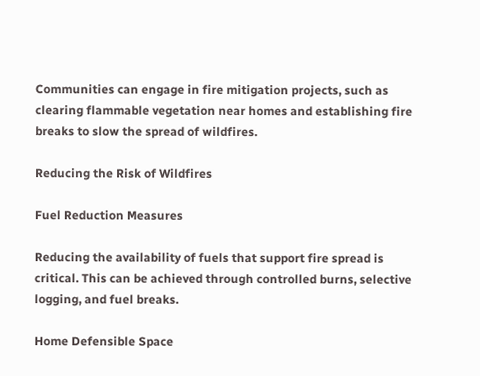Communities can engage in fire mitigation projects, such as clearing flammable vegetation near homes and establishing fire breaks to slow the spread of wildfires.

Reducing the Risk of Wildfires

Fuel Reduction Measures

Reducing the availability of fuels that support fire spread is critical. This can be achieved through controlled burns, selective logging, and fuel breaks.

Home Defensible Space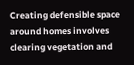Creating defensible space around homes involves clearing vegetation and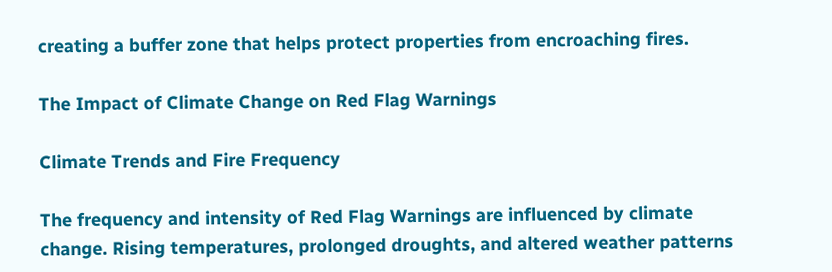creating a buffer zone that helps protect properties from encroaching fires.

The Impact of Climate Change on Red Flag Warnings

Climate Trends and Fire Frequency

The frequency and intensity of Red Flag Warnings are influenced by climate change. Rising temperatures, prolonged droughts, and altered weather patterns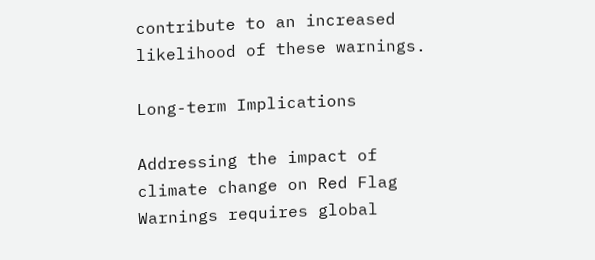contribute to an increased likelihood of these warnings.

Long-term Implications

Addressing the impact of climate change on Red Flag Warnings requires global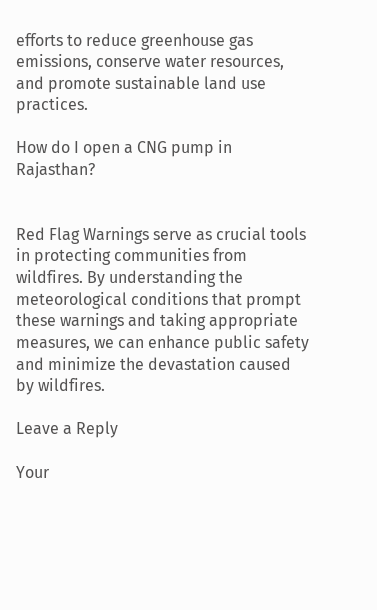efforts to reduce greenhouse gas emissions, conserve water resources, and promote sustainable land use practices.

How do I open a CNG pump in Rajasthan?


Red Flag Warnings serve as crucial tools in protecting communities from wildfires. By understanding the meteorological conditions that prompt these warnings and taking appropriate measures, we can enhance public safety and minimize the devastation caused by wildfires.

Leave a Reply

Your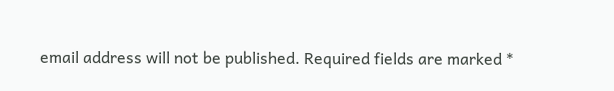email address will not be published. Required fields are marked *